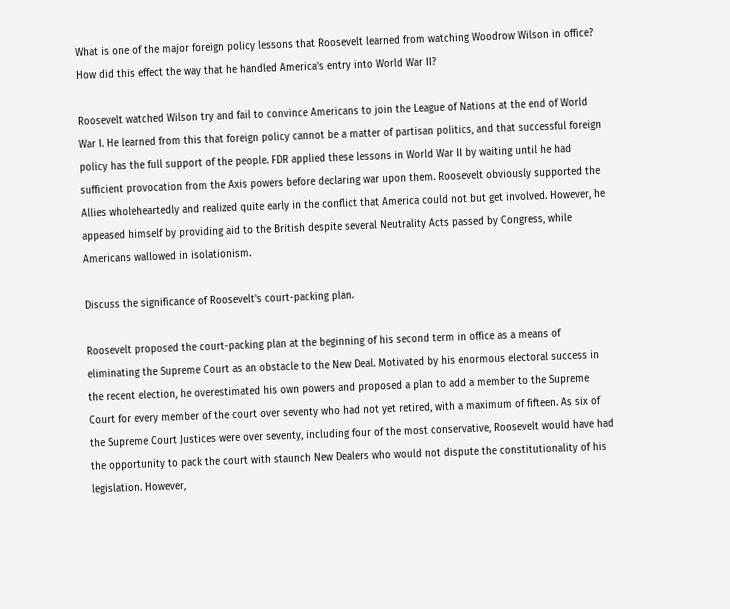What is one of the major foreign policy lessons that Roosevelt learned from watching Woodrow Wilson in office? How did this effect the way that he handled America's entry into World War II?

Roosevelt watched Wilson try and fail to convince Americans to join the League of Nations at the end of World War I. He learned from this that foreign policy cannot be a matter of partisan politics, and that successful foreign policy has the full support of the people. FDR applied these lessons in World War II by waiting until he had sufficient provocation from the Axis powers before declaring war upon them. Roosevelt obviously supported the Allies wholeheartedly and realized quite early in the conflict that America could not but get involved. However, he appeased himself by providing aid to the British despite several Neutrality Acts passed by Congress, while Americans wallowed in isolationism.

Discuss the significance of Roosevelt's court-packing plan.

Roosevelt proposed the court-packing plan at the beginning of his second term in office as a means of eliminating the Supreme Court as an obstacle to the New Deal. Motivated by his enormous electoral success in the recent election, he overestimated his own powers and proposed a plan to add a member to the Supreme Court for every member of the court over seventy who had not yet retired, with a maximum of fifteen. As six of the Supreme Court Justices were over seventy, including four of the most conservative, Roosevelt would have had the opportunity to pack the court with staunch New Dealers who would not dispute the constitutionality of his legislation. However,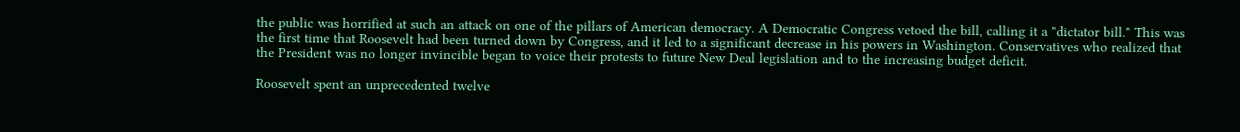the public was horrified at such an attack on one of the pillars of American democracy. A Democratic Congress vetoed the bill, calling it a "dictator bill." This was the first time that Roosevelt had been turned down by Congress, and it led to a significant decrease in his powers in Washington. Conservatives who realized that the President was no longer invincible began to voice their protests to future New Deal legislation and to the increasing budget deficit.

Roosevelt spent an unprecedented twelve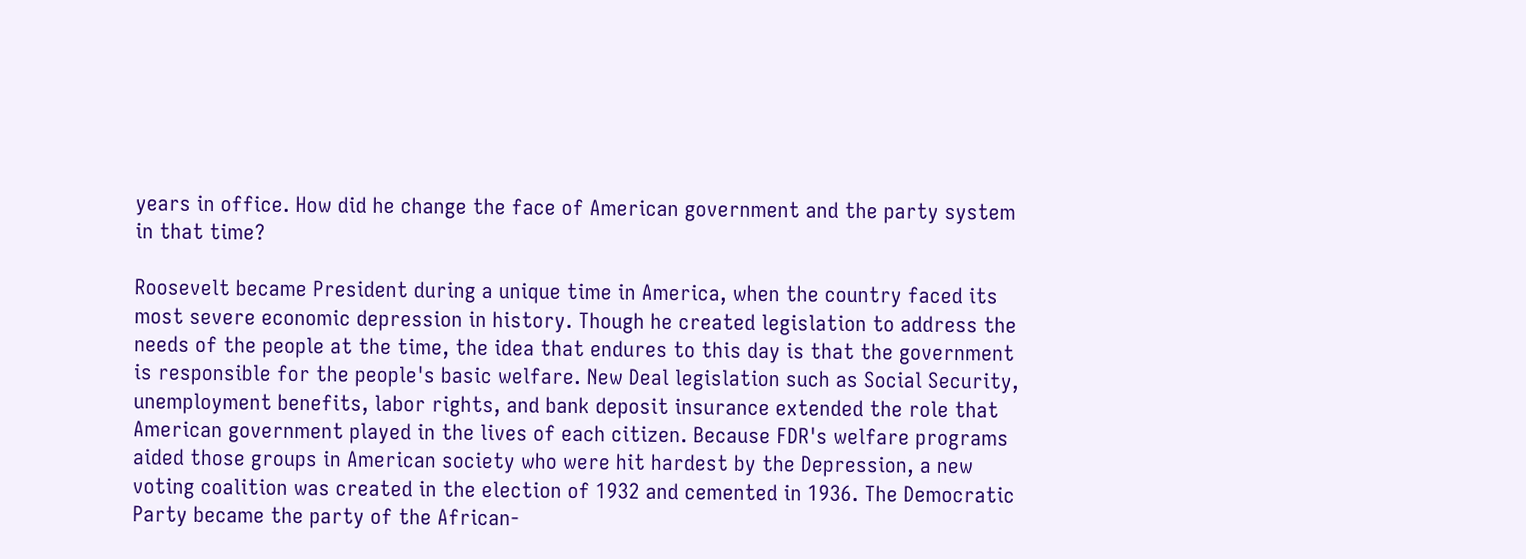years in office. How did he change the face of American government and the party system in that time?

Roosevelt became President during a unique time in America, when the country faced its most severe economic depression in history. Though he created legislation to address the needs of the people at the time, the idea that endures to this day is that the government is responsible for the people's basic welfare. New Deal legislation such as Social Security, unemployment benefits, labor rights, and bank deposit insurance extended the role that American government played in the lives of each citizen. Because FDR's welfare programs aided those groups in American society who were hit hardest by the Depression, a new voting coalition was created in the election of 1932 and cemented in 1936. The Democratic Party became the party of the African-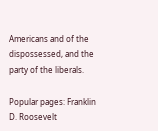Americans and of the dispossessed, and the party of the liberals.

Popular pages: Franklin D. Roosevelt